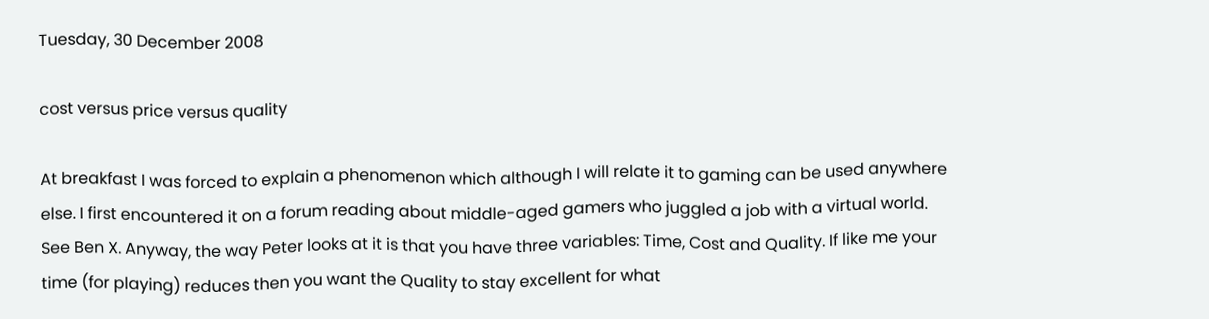Tuesday, 30 December 2008

cost versus price versus quality

At breakfast I was forced to explain a phenomenon which although I will relate it to gaming can be used anywhere else. I first encountered it on a forum reading about middle-aged gamers who juggled a job with a virtual world. See Ben X. Anyway, the way Peter looks at it is that you have three variables: Time, Cost and Quality. If like me your time (for playing) reduces then you want the Quality to stay excellent for what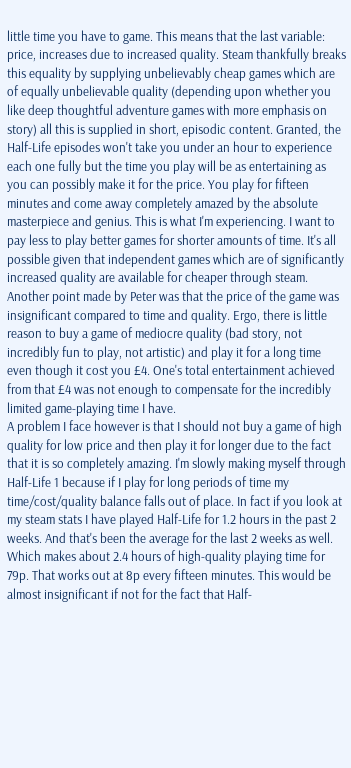little time you have to game. This means that the last variable: price, increases due to increased quality. Steam thankfully breaks this equality by supplying unbelievably cheap games which are of equally unbelievable quality (depending upon whether you like deep thoughtful adventure games with more emphasis on story) all this is supplied in short, episodic content. Granted, the Half-Life episodes won't take you under an hour to experience each one fully but the time you play will be as entertaining as you can possibly make it for the price. You play for fifteen minutes and come away completely amazed by the absolute masterpiece and genius. This is what I'm experiencing. I want to pay less to play better games for shorter amounts of time. It's all possible given that independent games which are of significantly increased quality are available for cheaper through steam. Another point made by Peter was that the price of the game was insignificant compared to time and quality. Ergo, there is little reason to buy a game of mediocre quality (bad story, not incredibly fun to play, not artistic) and play it for a long time even though it cost you £4. One's total entertainment achieved from that £4 was not enough to compensate for the incredibly limited game-playing time I have.
A problem I face however is that I should not buy a game of high quality for low price and then play it for longer due to the fact that it is so completely amazing. I'm slowly making myself through Half-Life 1 because if I play for long periods of time my time/cost/quality balance falls out of place. In fact if you look at my steam stats I have played Half-Life for 1.2 hours in the past 2 weeks. And that's been the average for the last 2 weeks as well. Which makes about 2.4 hours of high-quality playing time for 79p. That works out at 8p every fifteen minutes. This would be almost insignificant if not for the fact that Half-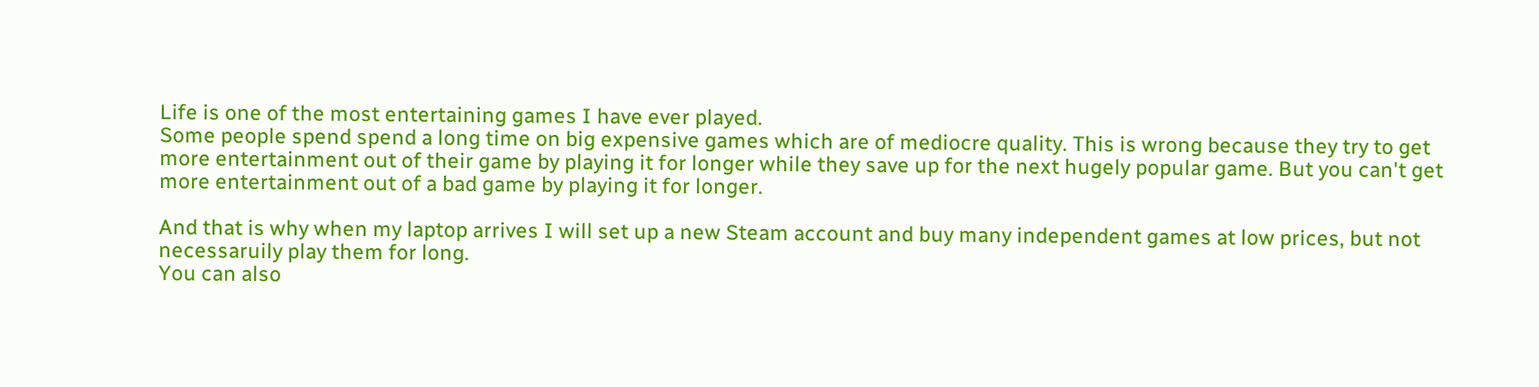Life is one of the most entertaining games I have ever played.
Some people spend spend a long time on big expensive games which are of mediocre quality. This is wrong because they try to get more entertainment out of their game by playing it for longer while they save up for the next hugely popular game. But you can't get more entertainment out of a bad game by playing it for longer.

And that is why when my laptop arrives I will set up a new Steam account and buy many independent games at low prices, but not necessaruily play them for long.
You can also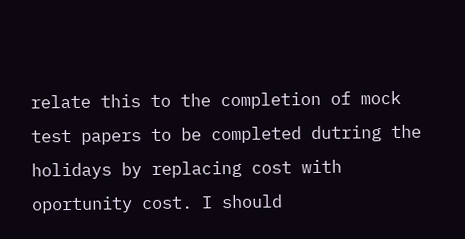relate this to the completion of mock test papers to be completed dutring the holidays by replacing cost with oportunity cost. I should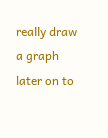really draw a graph later on to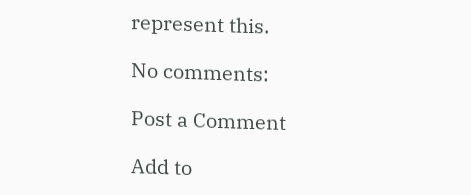represent this.

No comments:

Post a Comment

Add to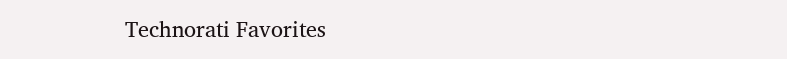Technorati Favorites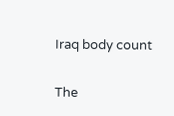Iraq body count

The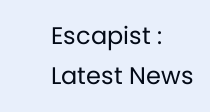Escapist : Latest News